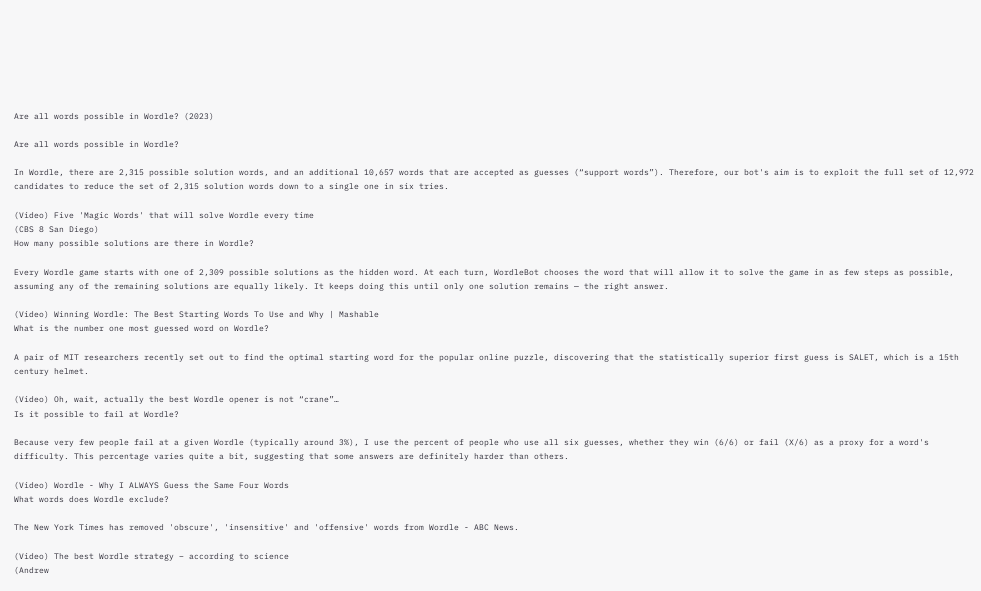Are all words possible in Wordle? (2023)

Are all words possible in Wordle?

In Wordle, there are 2,315 possible solution words, and an additional 10,657 words that are accepted as guesses (“support words”). Therefore, our bot's aim is to exploit the full set of 12,972 candidates to reduce the set of 2,315 solution words down to a single one in six tries.

(Video) Five 'Magic Words' that will solve Wordle every time
(CBS 8 San Diego)
How many possible solutions are there in Wordle?

Every Wordle game starts with one of 2,309 possible solutions as the hidden word. At each turn, WordleBot chooses the word that will allow it to solve the game in as few steps as possible, assuming any of the remaining solutions are equally likely. It keeps doing this until only one solution remains — the right answer.

(Video) Winning Wordle: The Best Starting Words To Use and Why | Mashable
What is the number one most guessed word on Wordle?

A pair of MIT researchers recently set out to find the optimal starting word for the popular online puzzle, discovering that the statistically superior first guess is SALET, which is a 15th century helmet.

(Video) Oh, wait, actually the best Wordle opener is not “crane”…
Is it possible to fail at Wordle?

Because very few people fail at a given Wordle (typically around 3%), I use the percent of people who use all six guesses, whether they win (6/6) or fail (X/6) as a proxy for a word's difficulty. This percentage varies quite a bit, suggesting that some answers are definitely harder than others.

(Video) Wordle - Why I ALWAYS Guess the Same Four Words
What words does Wordle exclude?

The New York Times has removed 'obscure', 'insensitive' and 'offensive' words from Wordle - ABC News.

(Video) The best Wordle strategy – according to science
(Andrew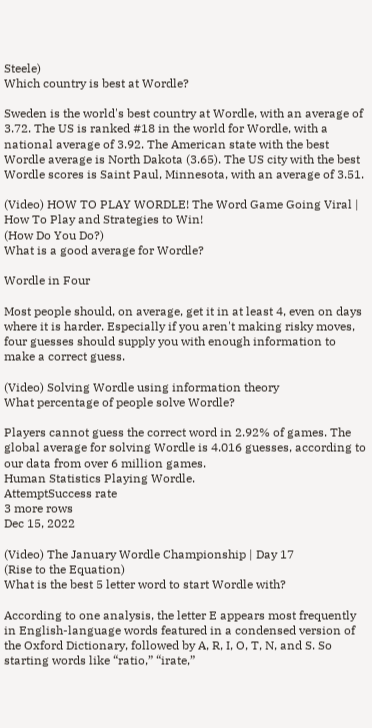Steele)
Which country is best at Wordle?

Sweden is the world's best country at Wordle, with an average of 3.72. The US is ranked #18 in the world for Wordle, with a national average of 3.92. The American state with the best Wordle average is North Dakota (3.65). The US city with the best Wordle scores is Saint Paul, Minnesota, with an average of 3.51.

(Video) HOW TO PLAY WORDLE! The Word Game Going Viral | How To Play and Strategies to Win!
(How Do You Do?)
What is a good average for Wordle?

Wordle in Four

Most people should, on average, get it in at least 4, even on days where it is harder. Especially if you aren't making risky moves, four guesses should supply you with enough information to make a correct guess.

(Video) Solving Wordle using information theory
What percentage of people solve Wordle?

Players cannot guess the correct word in 2.92% of games. The global average for solving Wordle is 4.016 guesses, according to our data from over 6 million games.
Human Statistics Playing Wordle.
AttemptSuccess rate
3 more rows
Dec 15, 2022

(Video) The January Wordle Championship | Day 17
(Rise to the Equation)
What is the best 5 letter word to start Wordle with?

According to one analysis, the letter E appears most frequently in English-language words featured in a condensed version of the Oxford Dictionary, followed by A, R, I, O, T, N, and S. So starting words like “ratio,” “irate,”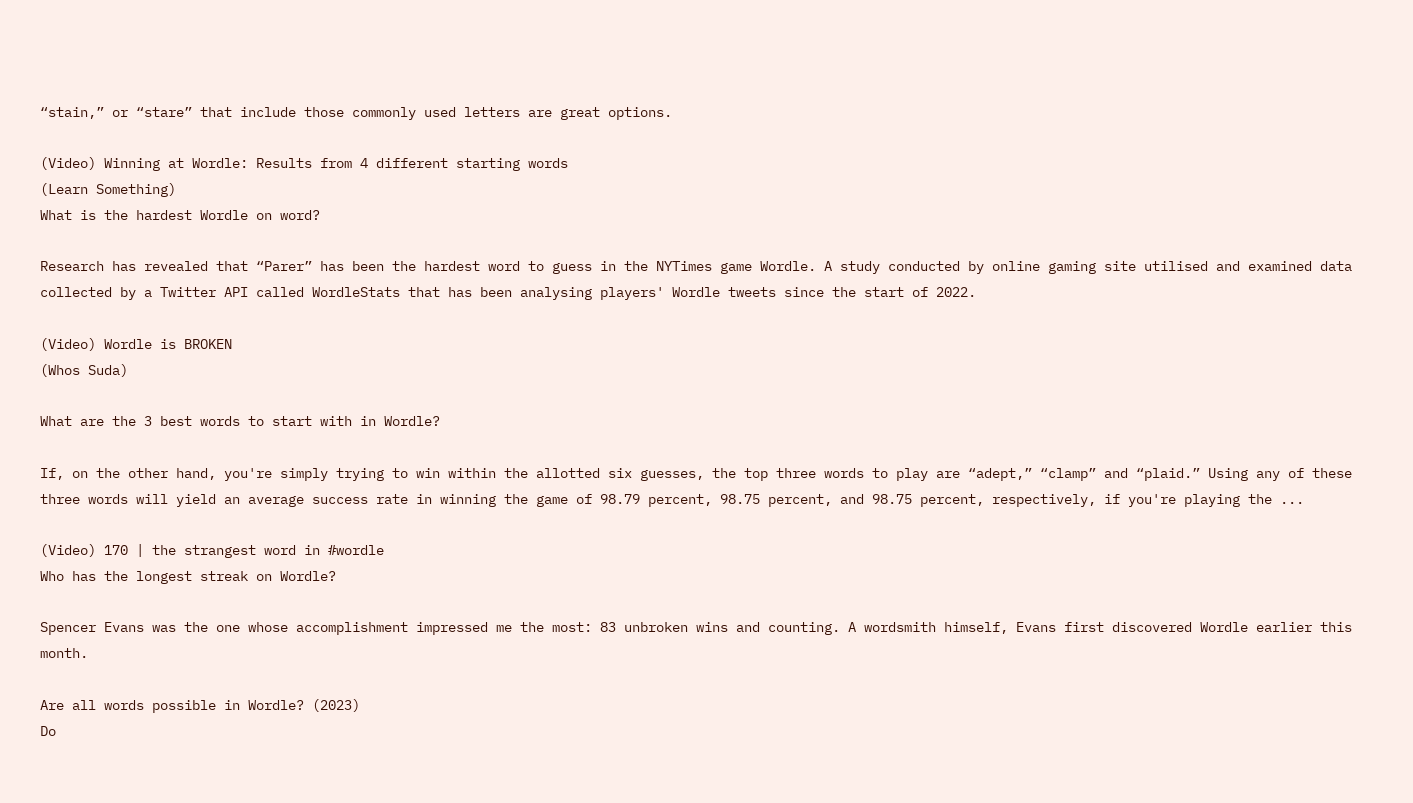“stain,” or “stare” that include those commonly used letters are great options.

(Video) Winning at Wordle: Results from 4 different starting words
(Learn Something)
What is the hardest Wordle on word?

Research has revealed that “Parer” has been the hardest word to guess in the NYTimes game Wordle. A study conducted by online gaming site utilised and examined data collected by a Twitter API called WordleStats that has been analysing players' Wordle tweets since the start of 2022.

(Video) Wordle is BROKEN
(Whos Suda)

What are the 3 best words to start with in Wordle?

If, on the other hand, you're simply trying to win within the allotted six guesses, the top three words to play are “adept,” “clamp” and “plaid.” Using any of these three words will yield an average success rate in winning the game of 98.79 percent, 98.75 percent, and 98.75 percent, respectively, if you're playing the ...

(Video) 170 | the strangest word in #wordle
Who has the longest streak on Wordle?

Spencer Evans was the one whose accomplishment impressed me the most: 83 unbroken wins and counting. A wordsmith himself, Evans first discovered Wordle earlier this month.

Are all words possible in Wordle? (2023)
Do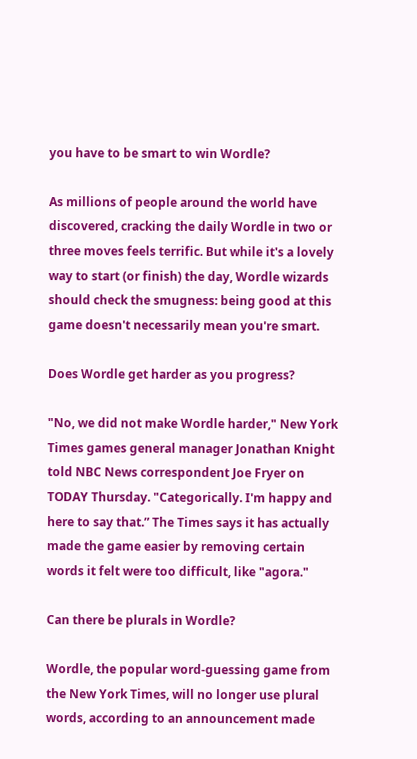you have to be smart to win Wordle?

As millions of people around the world have discovered, cracking the daily Wordle in two or three moves feels terrific. But while it's a lovely way to start (or finish) the day, Wordle wizards should check the smugness: being good at this game doesn't necessarily mean you're smart.

Does Wordle get harder as you progress?

"No, we did not make Wordle harder," New York Times games general manager Jonathan Knight told NBC News correspondent Joe Fryer on TODAY Thursday. "Categorically. I'm happy and here to say that.” The Times says it has actually made the game easier by removing certain words it felt were too difficult, like "agora."

Can there be plurals in Wordle?

Wordle, the popular word-guessing game from the New York Times, will no longer use plural words, according to an announcement made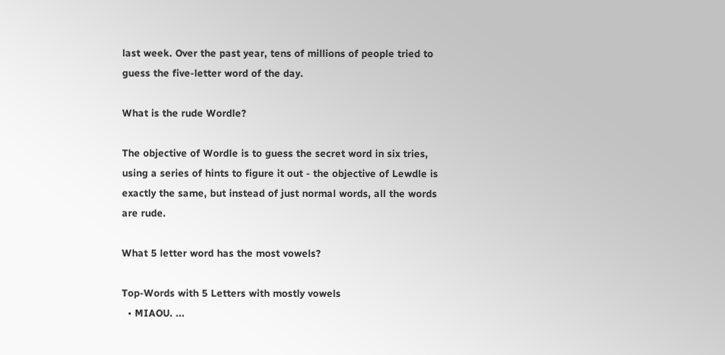last week. Over the past year, tens of millions of people tried to guess the five-letter word of the day.

What is the rude Wordle?

The objective of Wordle is to guess the secret word in six tries, using a series of hints to figure it out - the objective of Lewdle is exactly the same, but instead of just normal words, all the words are rude.

What 5 letter word has the most vowels?

Top-Words with 5 Letters with mostly vowels
  • MIAOU. ...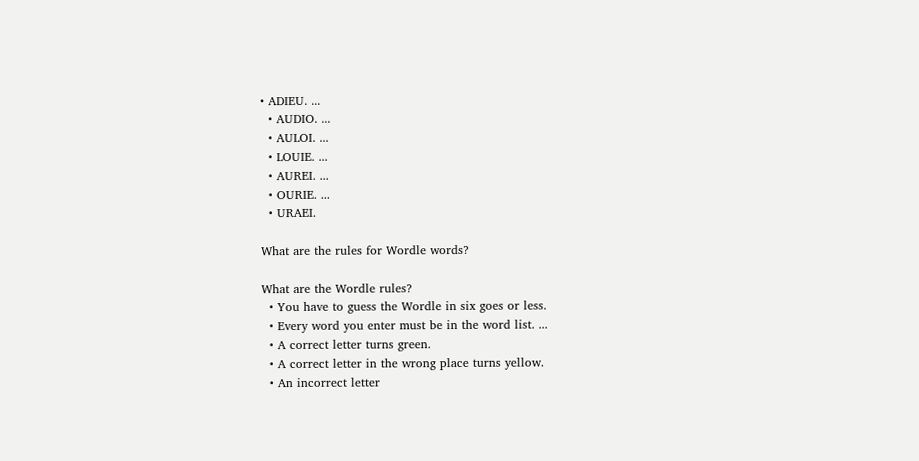• ADIEU. ...
  • AUDIO. ...
  • AULOI. ...
  • LOUIE. ...
  • AUREI. ...
  • OURIE. ...
  • URAEI.

What are the rules for Wordle words?

What are the Wordle rules?
  • You have to guess the Wordle in six goes or less.
  • Every word you enter must be in the word list. ...
  • A correct letter turns green.
  • A correct letter in the wrong place turns yellow.
  • An incorrect letter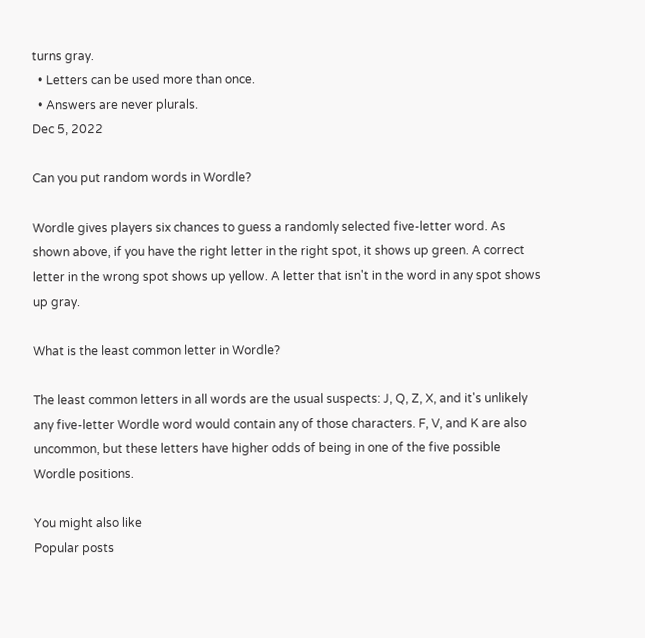turns gray.
  • Letters can be used more than once.
  • Answers are never plurals.
Dec 5, 2022

Can you put random words in Wordle?

Wordle gives players six chances to guess a randomly selected five-letter word. As shown above, if you have the right letter in the right spot, it shows up green. A correct letter in the wrong spot shows up yellow. A letter that isn't in the word in any spot shows up gray.

What is the least common letter in Wordle?

The least common letters in all words are the usual suspects: J, Q, Z, X, and it's unlikely any five-letter Wordle word would contain any of those characters. F, V, and K are also uncommon, but these letters have higher odds of being in one of the five possible Wordle positions.

You might also like
Popular posts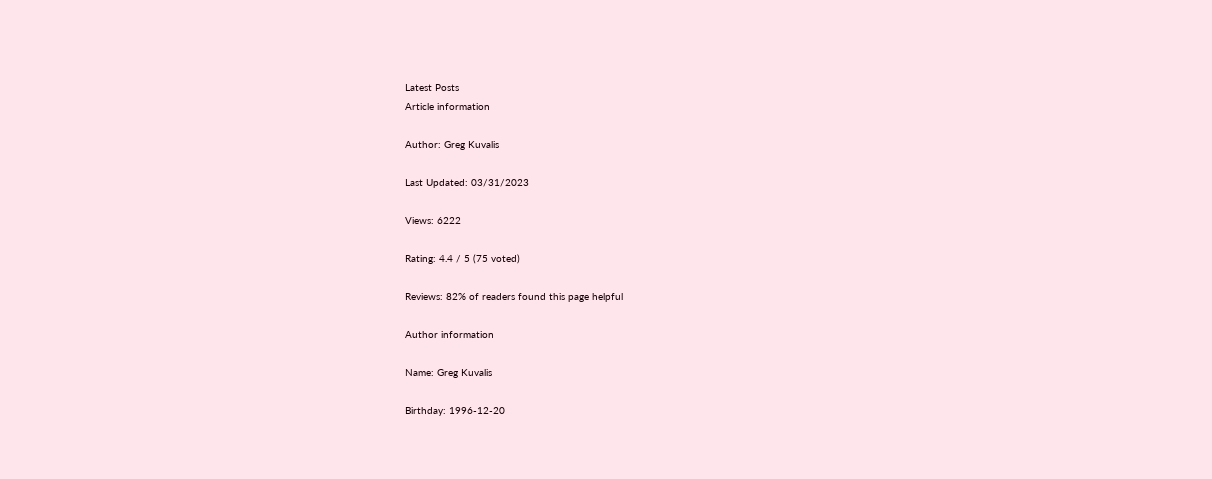Latest Posts
Article information

Author: Greg Kuvalis

Last Updated: 03/31/2023

Views: 6222

Rating: 4.4 / 5 (75 voted)

Reviews: 82% of readers found this page helpful

Author information

Name: Greg Kuvalis

Birthday: 1996-12-20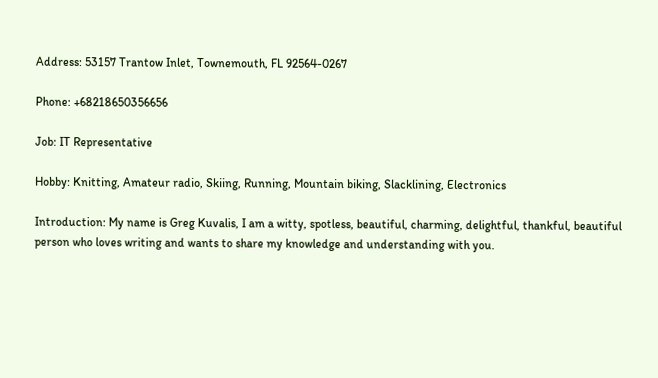Address: 53157 Trantow Inlet, Townemouth, FL 92564-0267

Phone: +68218650356656

Job: IT Representative

Hobby: Knitting, Amateur radio, Skiing, Running, Mountain biking, Slacklining, Electronics

Introduction: My name is Greg Kuvalis, I am a witty, spotless, beautiful, charming, delightful, thankful, beautiful person who loves writing and wants to share my knowledge and understanding with you.